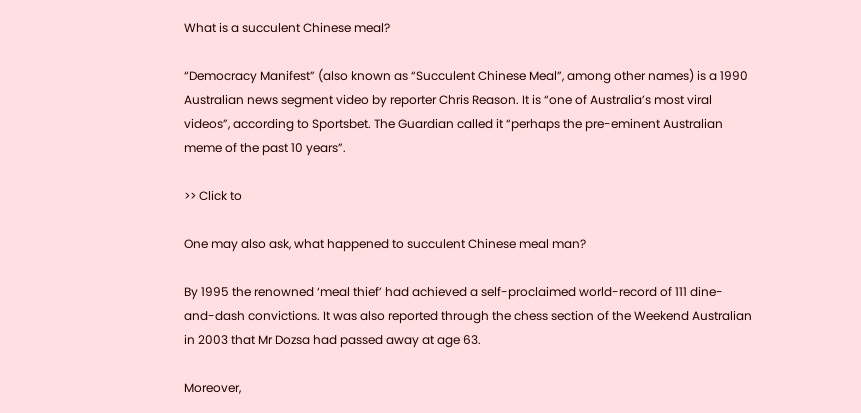What is a succulent Chinese meal?

“Democracy Manifest” (also known as “Succulent Chinese Meal”, among other names) is a 1990 Australian news segment video by reporter Chris Reason. It is “one of Australia’s most viral videos”, according to Sportsbet. The Guardian called it “perhaps the pre-eminent Australian meme of the past 10 years”.

>> Click to

One may also ask, what happened to succulent Chinese meal man?

By 1995 the renowned ‘meal thief’ had achieved a self-proclaimed world-record of 111 dine-and-dash convictions. It was also reported through the chess section of the Weekend Australian in 2003 that Mr Dozsa had passed away at age 63.

Moreover,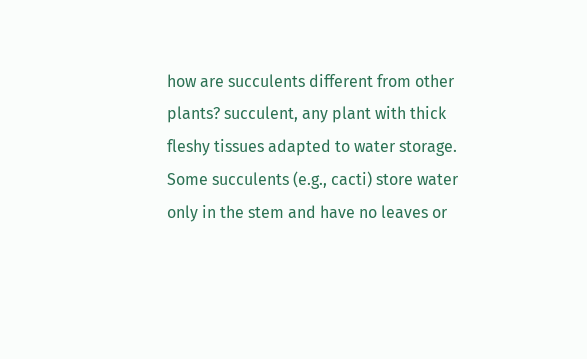how are succulents different from other plants? succulent, any plant with thick fleshy tissues adapted to water storage. Some succulents (e.g., cacti) store water only in the stem and have no leaves or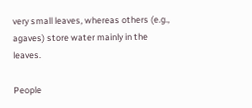very small leaves, whereas others (e.g., agaves) store water mainly in the leaves.

People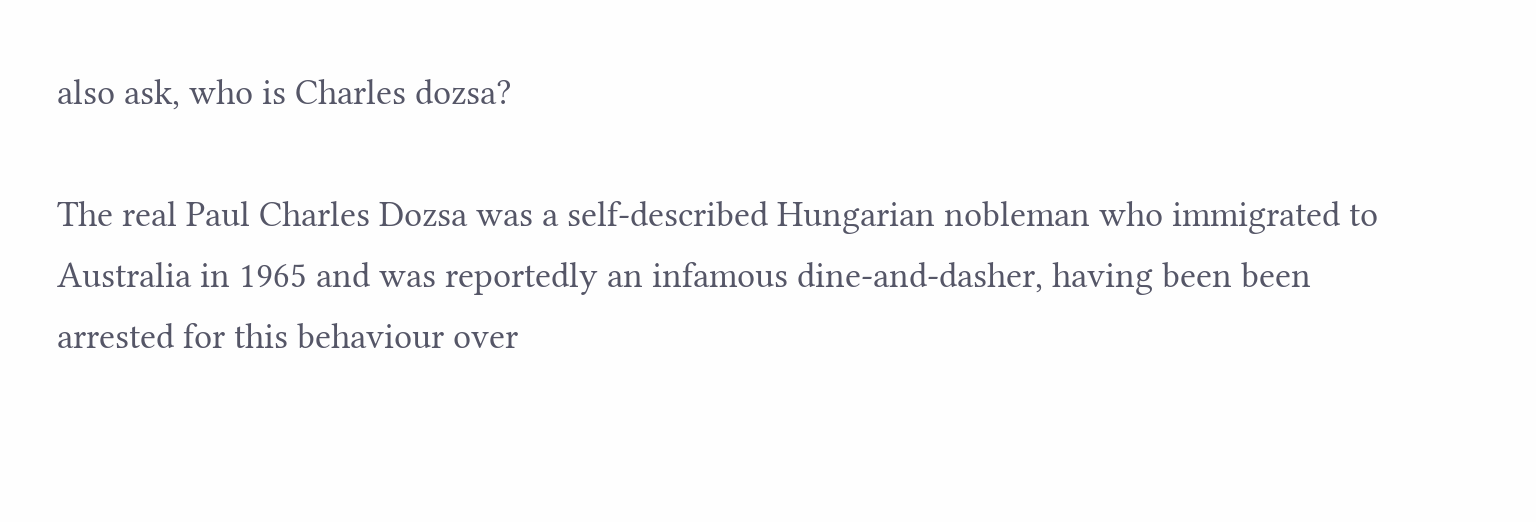also ask, who is Charles dozsa?

The real Paul Charles Dozsa was a self-described Hungarian nobleman who immigrated to Australia in 1965 and was reportedly an infamous dine-and-dasher, having been been arrested for this behaviour over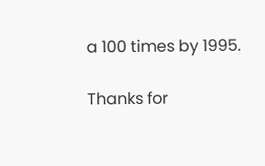a 100 times by 1995.

Thanks for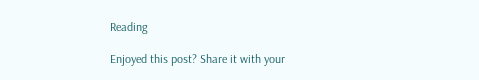Reading

Enjoyed this post? Share it with your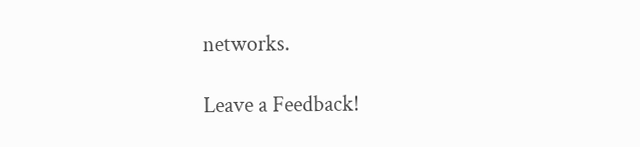networks.

Leave a Feedback!